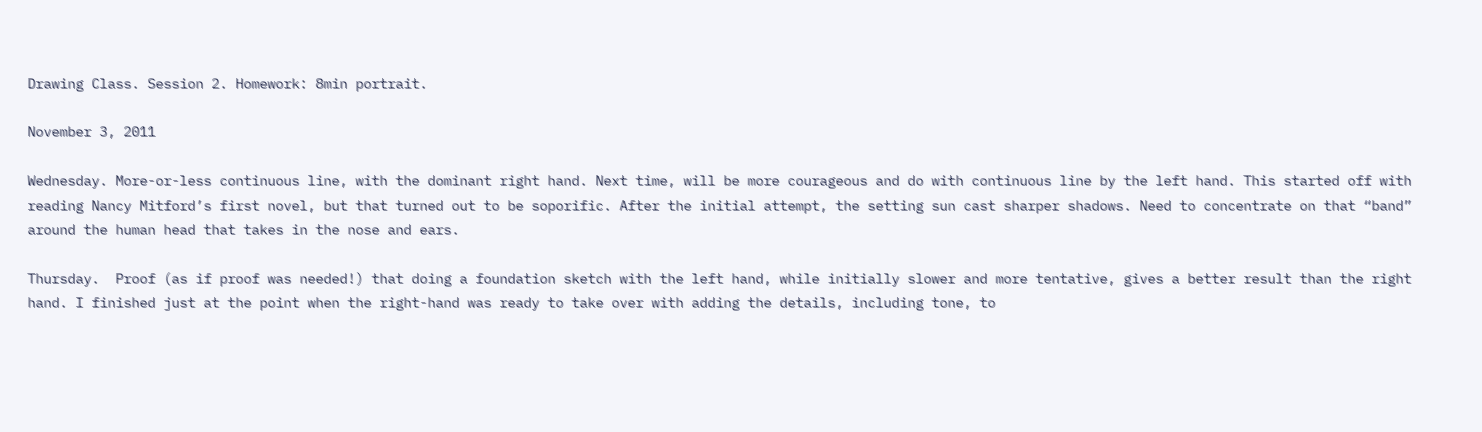Drawing Class. Session 2. Homework: 8min portrait.

November 3, 2011

Wednesday. More-or-less continuous line, with the dominant right hand. Next time, will be more courageous and do with continuous line by the left hand. This started off with reading Nancy Mitford’s first novel, but that turned out to be soporific. After the initial attempt, the setting sun cast sharper shadows. Need to concentrate on that “band” around the human head that takes in the nose and ears.

Thursday.  Proof (as if proof was needed!) that doing a foundation sketch with the left hand, while initially slower and more tentative, gives a better result than the right hand. I finished just at the point when the right-hand was ready to take over with adding the details, including tone, to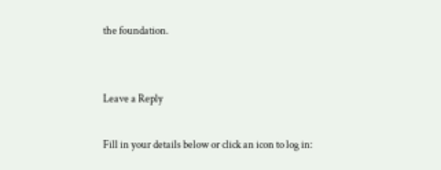the foundation.


Leave a Reply

Fill in your details below or click an icon to log in: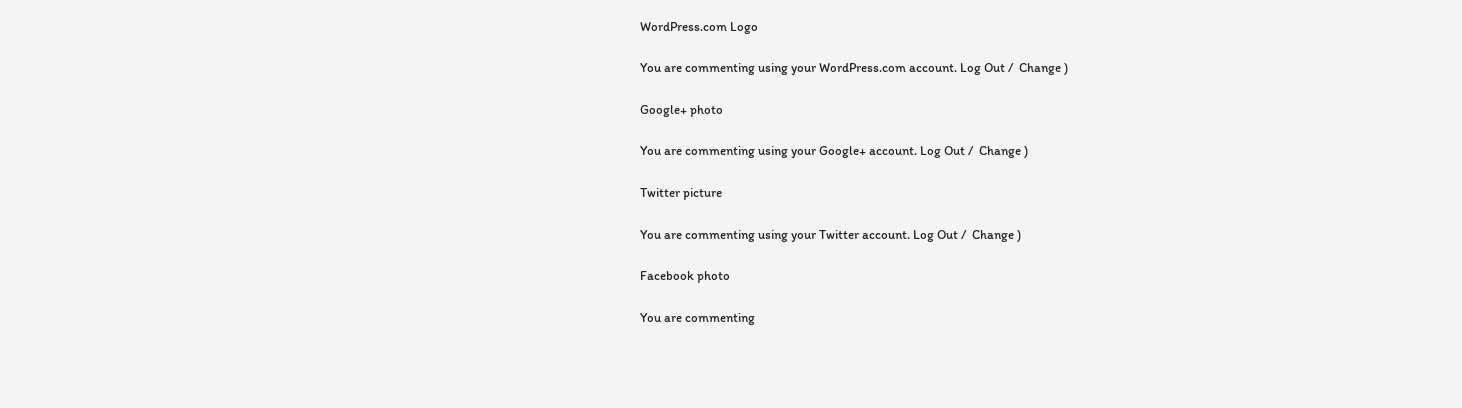WordPress.com Logo

You are commenting using your WordPress.com account. Log Out /  Change )

Google+ photo

You are commenting using your Google+ account. Log Out /  Change )

Twitter picture

You are commenting using your Twitter account. Log Out /  Change )

Facebook photo

You are commenting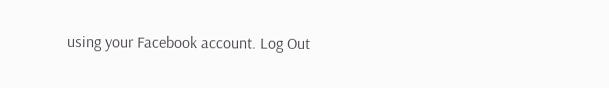using your Facebook account. Log Out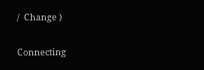/  Change )


Connecting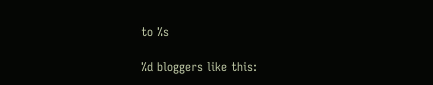to %s

%d bloggers like this: